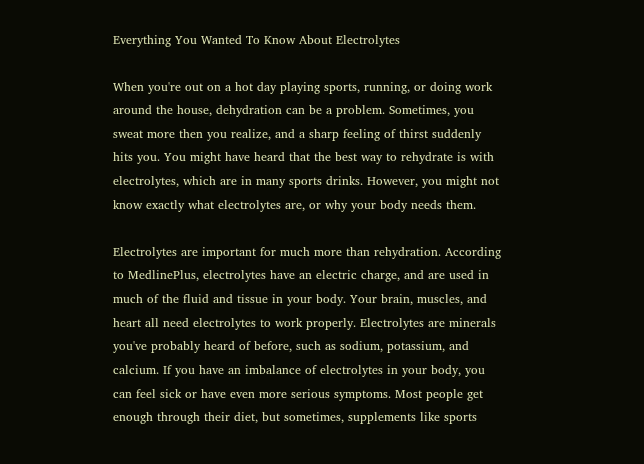Everything You Wanted To Know About Electrolytes

When you're out on a hot day playing sports, running, or doing work around the house, dehydration can be a problem. Sometimes, you sweat more then you realize, and a sharp feeling of thirst suddenly hits you. You might have heard that the best way to rehydrate is with electrolytes, which are in many sports drinks. However, you might not know exactly what electrolytes are, or why your body needs them.

Electrolytes are important for much more than rehydration. According to MedlinePlus, electrolytes have an electric charge, and are used in much of the fluid and tissue in your body. Your brain, muscles, and heart all need electrolytes to work properly. Electrolytes are minerals you've probably heard of before, such as sodium, potassium, and calcium. If you have an imbalance of electrolytes in your body, you can feel sick or have even more serious symptoms. Most people get enough through their diet, but sometimes, supplements like sports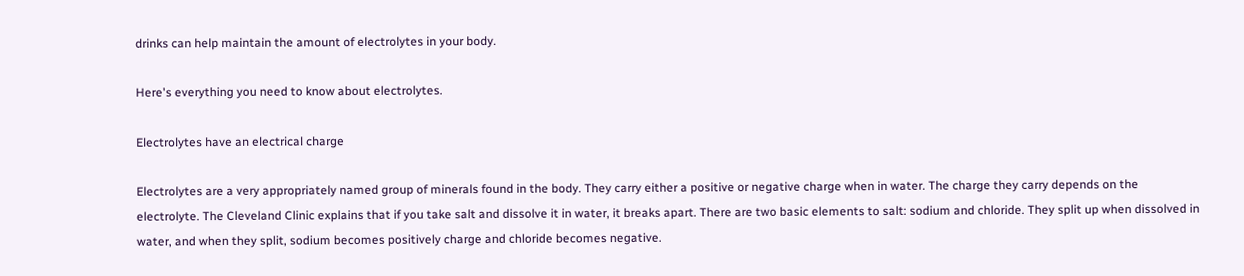drinks can help maintain the amount of electrolytes in your body.

Here's everything you need to know about electrolytes.

Electrolytes have an electrical charge

Electrolytes are a very appropriately named group of minerals found in the body. They carry either a positive or negative charge when in water. The charge they carry depends on the electrolyte. The Cleveland Clinic explains that if you take salt and dissolve it in water, it breaks apart. There are two basic elements to salt: sodium and chloride. They split up when dissolved in water, and when they split, sodium becomes positively charge and chloride becomes negative.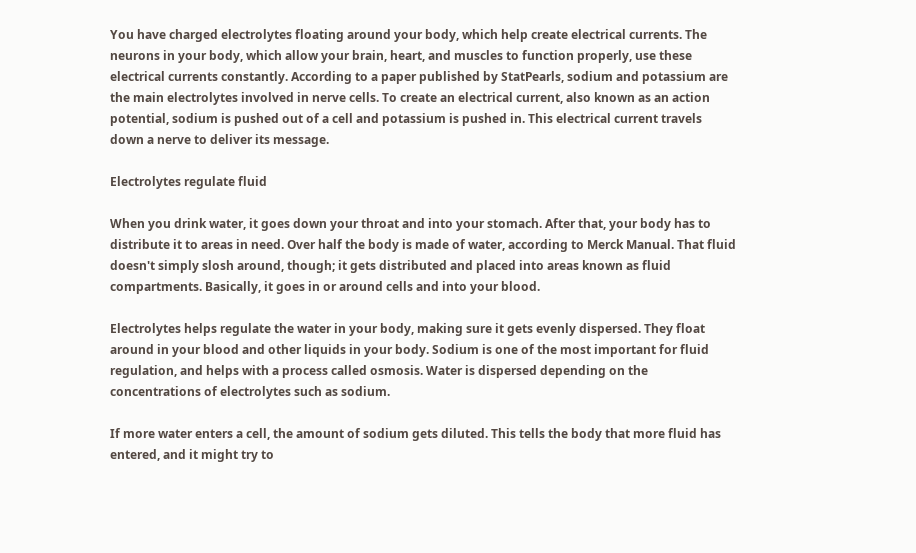You have charged electrolytes floating around your body, which help create electrical currents. The neurons in your body, which allow your brain, heart, and muscles to function properly, use these electrical currents constantly. According to a paper published by StatPearls, sodium and potassium are the main electrolytes involved in nerve cells. To create an electrical current, also known as an action potential, sodium is pushed out of a cell and potassium is pushed in. This electrical current travels down a nerve to deliver its message.

Electrolytes regulate fluid

When you drink water, it goes down your throat and into your stomach. After that, your body has to distribute it to areas in need. Over half the body is made of water, according to Merck Manual. That fluid doesn't simply slosh around, though; it gets distributed and placed into areas known as fluid compartments. Basically, it goes in or around cells and into your blood.

Electrolytes helps regulate the water in your body, making sure it gets evenly dispersed. They float around in your blood and other liquids in your body. Sodium is one of the most important for fluid regulation, and helps with a process called osmosis. Water is dispersed depending on the concentrations of electrolytes such as sodium.

If more water enters a cell, the amount of sodium gets diluted. This tells the body that more fluid has entered, and it might try to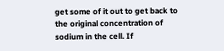get some of it out to get back to the original concentration of sodium in the cell. If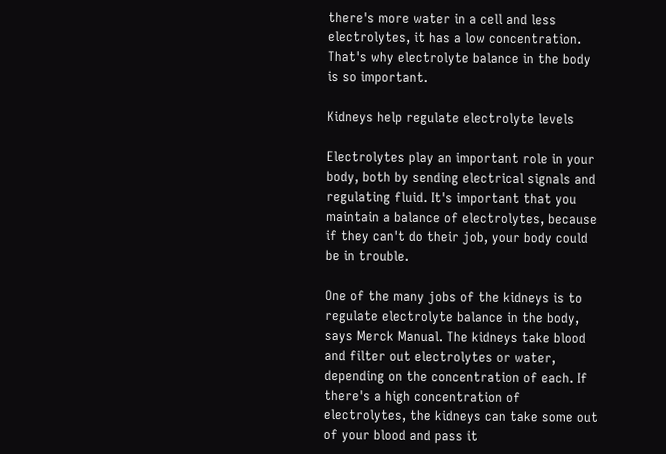there's more water in a cell and less electrolytes, it has a low concentration. That's why electrolyte balance in the body is so important.

Kidneys help regulate electrolyte levels

Electrolytes play an important role in your body, both by sending electrical signals and regulating fluid. It's important that you maintain a balance of electrolytes, because if they can't do their job, your body could be in trouble.

One of the many jobs of the kidneys is to regulate electrolyte balance in the body, says Merck Manual. The kidneys take blood and filter out electrolytes or water, depending on the concentration of each. If there's a high concentration of electrolytes, the kidneys can take some out of your blood and pass it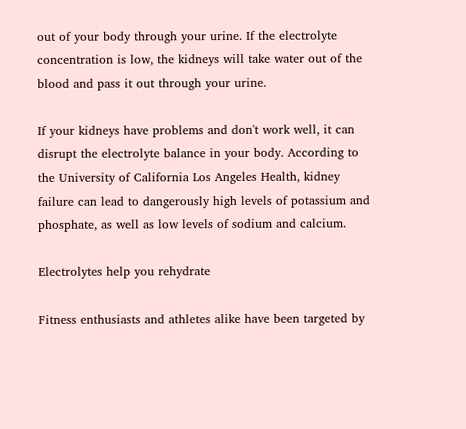out of your body through your urine. If the electrolyte concentration is low, the kidneys will take water out of the blood and pass it out through your urine.

If your kidneys have problems and don't work well, it can disrupt the electrolyte balance in your body. According to the University of California Los Angeles Health, kidney failure can lead to dangerously high levels of potassium and phosphate, as well as low levels of sodium and calcium.

Electrolytes help you rehydrate

Fitness enthusiasts and athletes alike have been targeted by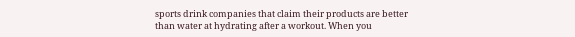sports drink companies that claim their products are better than water at hydrating after a workout. When you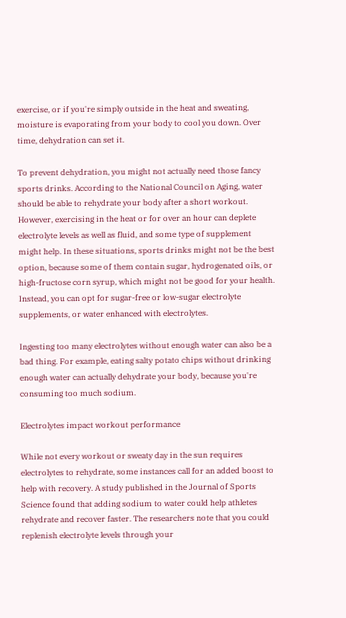exercise, or if you're simply outside in the heat and sweating, moisture is evaporating from your body to cool you down. Over time, dehydration can set it.

To prevent dehydration, you might not actually need those fancy sports drinks. According to the National Council on Aging, water should be able to rehydrate your body after a short workout. However, exercising in the heat or for over an hour can deplete electrolyte levels as well as fluid, and some type of supplement might help. In these situations, sports drinks might not be the best option, because some of them contain sugar, hydrogenated oils, or high-fructose corn syrup, which might not be good for your health. Instead, you can opt for sugar-free or low-sugar electrolyte supplements, or water enhanced with electrolytes.

Ingesting too many electrolytes without enough water can also be a bad thing. For example, eating salty potato chips without drinking enough water can actually dehydrate your body, because you're consuming too much sodium.

Electrolytes impact workout performance

While not every workout or sweaty day in the sun requires electrolytes to rehydrate, some instances call for an added boost to help with recovery. A study published in the Journal of Sports Science found that adding sodium to water could help athletes rehydrate and recover faster. The researchers note that you could replenish electrolyte levels through your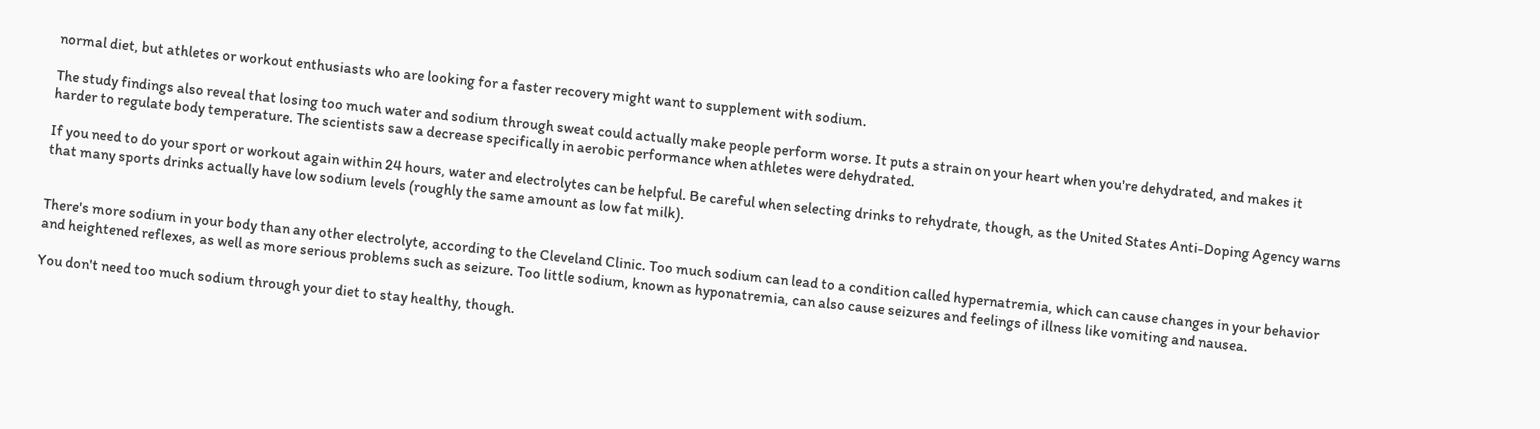normal diet, but athletes or workout enthusiasts who are looking for a faster recovery might want to supplement with sodium.

The study findings also reveal that losing too much water and sodium through sweat could actually make people perform worse. It puts a strain on your heart when you're dehydrated, and makes it harder to regulate body temperature. The scientists saw a decrease specifically in aerobic performance when athletes were dehydrated.

If you need to do your sport or workout again within 24 hours, water and electrolytes can be helpful. Be careful when selecting drinks to rehydrate, though, as the United States Anti-Doping Agency warns that many sports drinks actually have low sodium levels (roughly the same amount as low fat milk).


There's more sodium in your body than any other electrolyte, according to the Cleveland Clinic. Too much sodium can lead to a condition called hypernatremia, which can cause changes in your behavior and heightened reflexes, as well as more serious problems such as seizure. Too little sodium, known as hyponatremia, can also cause seizures and feelings of illness like vomiting and nausea.

You don't need too much sodium through your diet to stay healthy, though.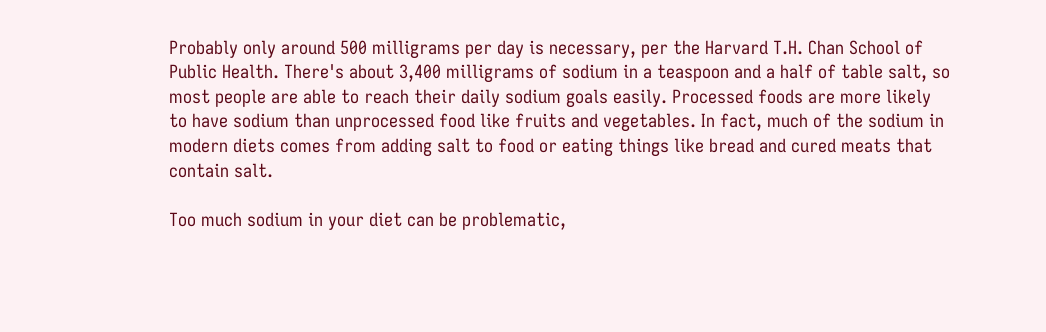Probably only around 500 milligrams per day is necessary, per the Harvard T.H. Chan School of Public Health. There's about 3,400 milligrams of sodium in a teaspoon and a half of table salt, so most people are able to reach their daily sodium goals easily. Processed foods are more likely to have sodium than unprocessed food like fruits and vegetables. In fact, much of the sodium in modern diets comes from adding salt to food or eating things like bread and cured meats that contain salt.

Too much sodium in your diet can be problematic,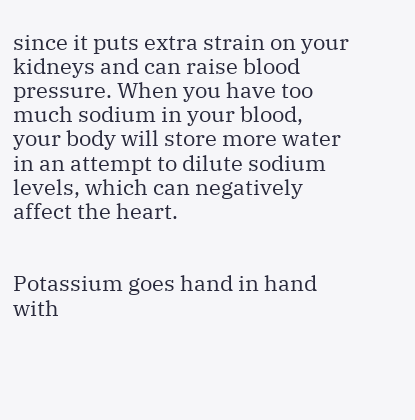since it puts extra strain on your kidneys and can raise blood pressure. When you have too much sodium in your blood, your body will store more water in an attempt to dilute sodium levels, which can negatively affect the heart.


Potassium goes hand in hand with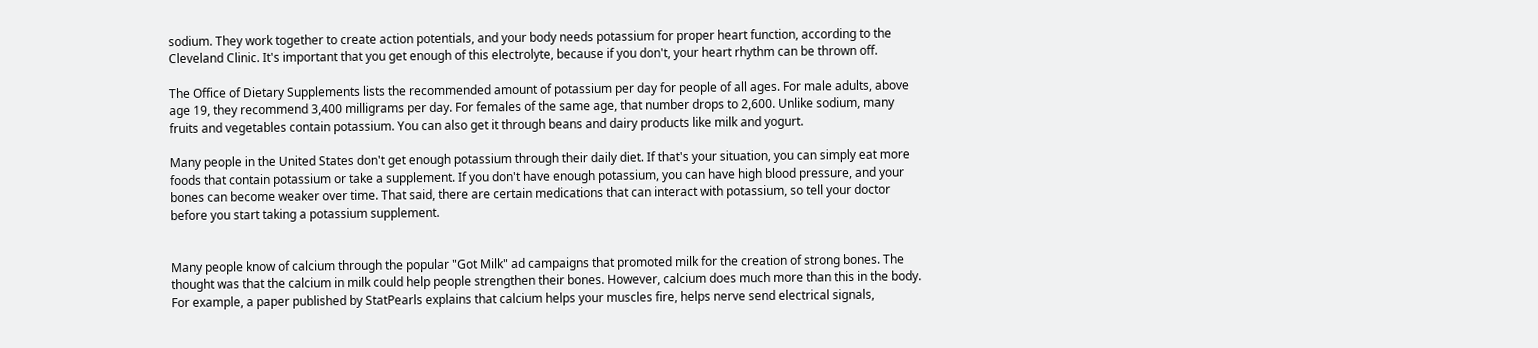sodium. They work together to create action potentials, and your body needs potassium for proper heart function, according to the Cleveland Clinic. It's important that you get enough of this electrolyte, because if you don't, your heart rhythm can be thrown off.

The Office of Dietary Supplements lists the recommended amount of potassium per day for people of all ages. For male adults, above age 19, they recommend 3,400 milligrams per day. For females of the same age, that number drops to 2,600. Unlike sodium, many fruits and vegetables contain potassium. You can also get it through beans and dairy products like milk and yogurt.

Many people in the United States don't get enough potassium through their daily diet. If that's your situation, you can simply eat more foods that contain potassium or take a supplement. If you don't have enough potassium, you can have high blood pressure, and your bones can become weaker over time. That said, there are certain medications that can interact with potassium, so tell your doctor before you start taking a potassium supplement.


Many people know of calcium through the popular "Got Milk" ad campaigns that promoted milk for the creation of strong bones. The thought was that the calcium in milk could help people strengthen their bones. However, calcium does much more than this in the body. For example, a paper published by StatPearls explains that calcium helps your muscles fire, helps nerve send electrical signals,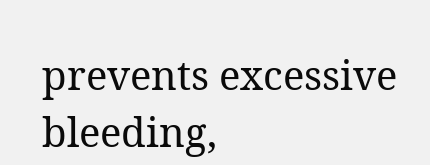prevents excessive bleeding,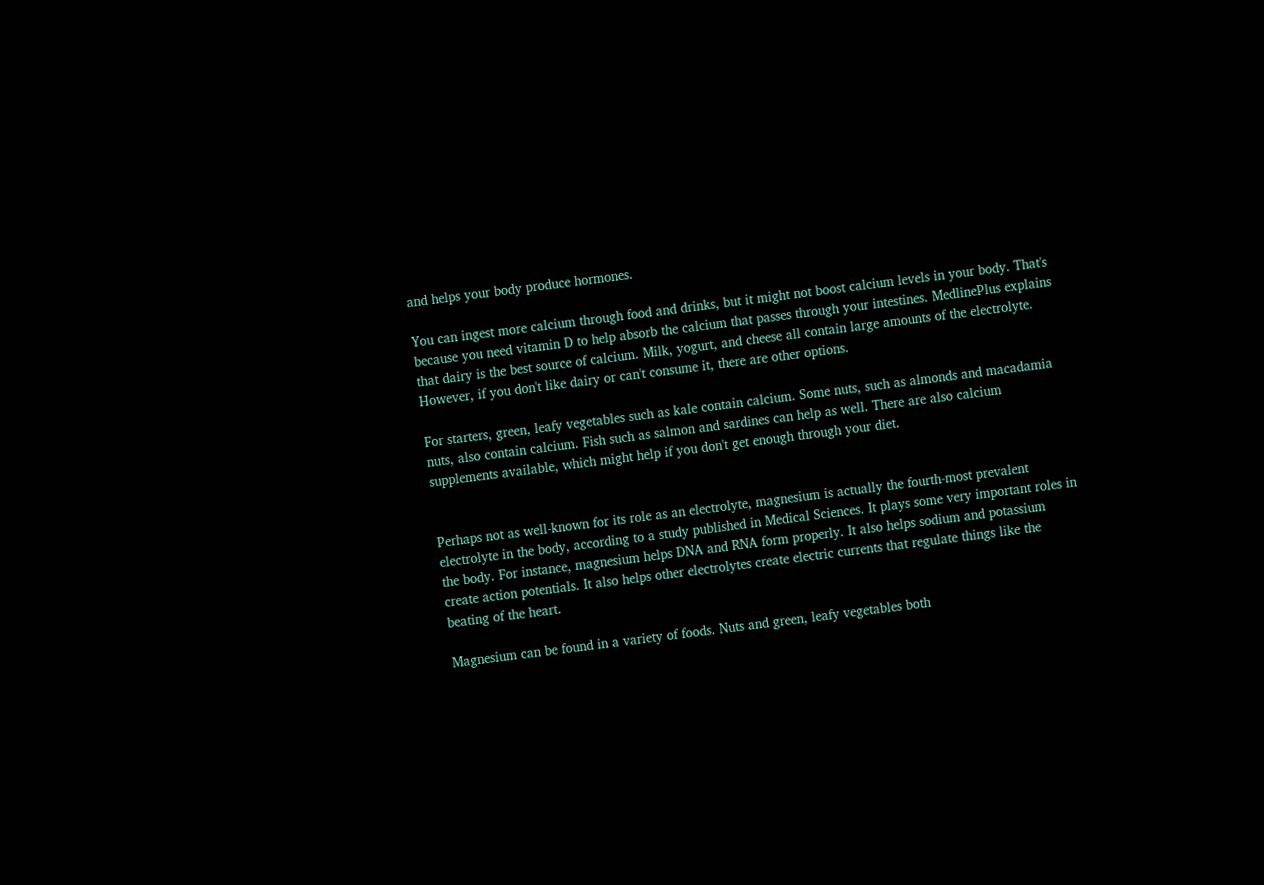and helps your body produce hormones.

You can ingest more calcium through food and drinks, but it might not boost calcium levels in your body. That's because you need vitamin D to help absorb the calcium that passes through your intestines. MedlinePlus explains that dairy is the best source of calcium. Milk, yogurt, and cheese all contain large amounts of the electrolyte. However, if you don't like dairy or can't consume it, there are other options.

For starters, green, leafy vegetables such as kale contain calcium. Some nuts, such as almonds and macadamia nuts, also contain calcium. Fish such as salmon and sardines can help as well. There are also calcium supplements available, which might help if you don't get enough through your diet.


Perhaps not as well-known for its role as an electrolyte, magnesium is actually the fourth-most prevalent electrolyte in the body, according to a study published in Medical Sciences. It plays some very important roles in the body. For instance, magnesium helps DNA and RNA form properly. It also helps sodium and potassium create action potentials. It also helps other electrolytes create electric currents that regulate things like the beating of the heart.

Magnesium can be found in a variety of foods. Nuts and green, leafy vegetables both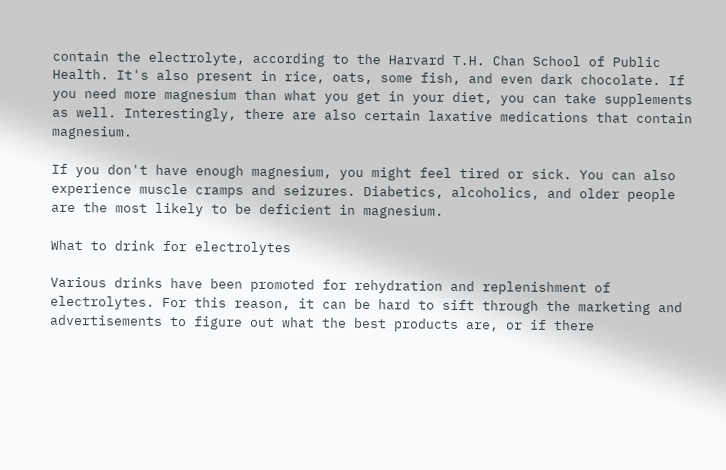contain the electrolyte, according to the Harvard T.H. Chan School of Public Health. It's also present in rice, oats, some fish, and even dark chocolate. If you need more magnesium than what you get in your diet, you can take supplements as well. Interestingly, there are also certain laxative medications that contain magnesium.

If you don't have enough magnesium, you might feel tired or sick. You can also experience muscle cramps and seizures. Diabetics, alcoholics, and older people are the most likely to be deficient in magnesium.

What to drink for electrolytes

Various drinks have been promoted for rehydration and replenishment of electrolytes. For this reason, it can be hard to sift through the marketing and advertisements to figure out what the best products are, or if there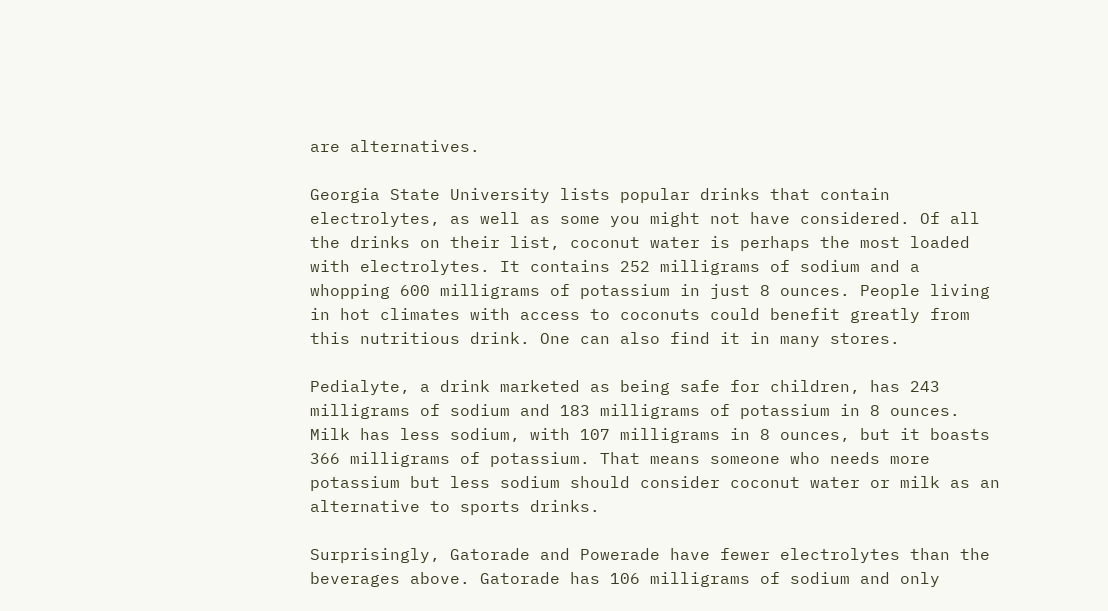are alternatives.

Georgia State University lists popular drinks that contain electrolytes, as well as some you might not have considered. Of all the drinks on their list, coconut water is perhaps the most loaded with electrolytes. It contains 252 milligrams of sodium and a whopping 600 milligrams of potassium in just 8 ounces. People living in hot climates with access to coconuts could benefit greatly from this nutritious drink. One can also find it in many stores.

Pedialyte, a drink marketed as being safe for children, has 243 milligrams of sodium and 183 milligrams of potassium in 8 ounces. Milk has less sodium, with 107 milligrams in 8 ounces, but it boasts 366 milligrams of potassium. That means someone who needs more potassium but less sodium should consider coconut water or milk as an alternative to sports drinks.

Surprisingly, Gatorade and Powerade have fewer electrolytes than the beverages above. Gatorade has 106 milligrams of sodium and only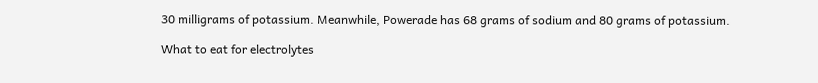30 milligrams of potassium. Meanwhile, Powerade has 68 grams of sodium and 80 grams of potassium.

What to eat for electrolytes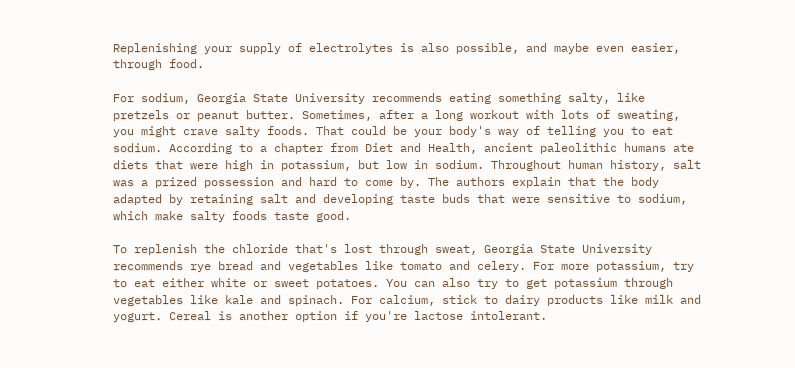Replenishing your supply of electrolytes is also possible, and maybe even easier, through food.

For sodium, Georgia State University recommends eating something salty, like pretzels or peanut butter. Sometimes, after a long workout with lots of sweating, you might crave salty foods. That could be your body's way of telling you to eat sodium. According to a chapter from Diet and Health, ancient paleolithic humans ate diets that were high in potassium, but low in sodium. Throughout human history, salt was a prized possession and hard to come by. The authors explain that the body adapted by retaining salt and developing taste buds that were sensitive to sodium, which make salty foods taste good.

To replenish the chloride that's lost through sweat, Georgia State University recommends rye bread and vegetables like tomato and celery. For more potassium, try to eat either white or sweet potatoes. You can also try to get potassium through vegetables like kale and spinach. For calcium, stick to dairy products like milk and yogurt. Cereal is another option if you're lactose intolerant.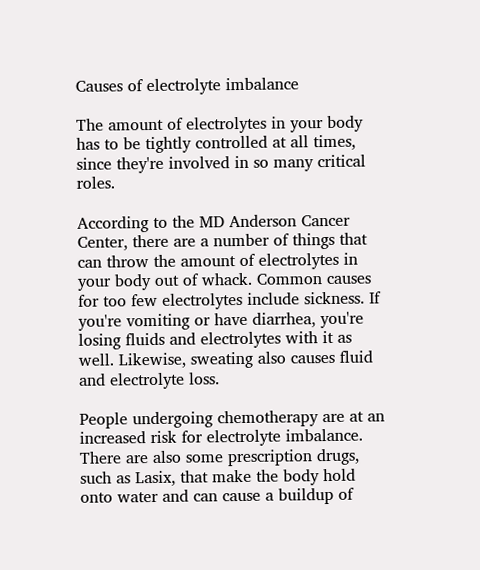Causes of electrolyte imbalance

The amount of electrolytes in your body has to be tightly controlled at all times, since they're involved in so many critical roles.

According to the MD Anderson Cancer Center, there are a number of things that can throw the amount of electrolytes in your body out of whack. Common causes for too few electrolytes include sickness. If you're vomiting or have diarrhea, you're losing fluids and electrolytes with it as well. Likewise, sweating also causes fluid and electrolyte loss.

People undergoing chemotherapy are at an increased risk for electrolyte imbalance. There are also some prescription drugs, such as Lasix, that make the body hold onto water and can cause a buildup of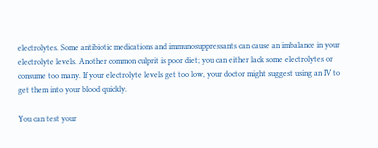electrolytes. Some antibiotic medications and immunosuppressants can cause an imbalance in your electrolyte levels. Another common culprit is poor diet; you can either lack some electrolytes or consume too many. If your electrolyte levels get too low, your doctor might suggest using an IV to get them into your blood quickly.

You can test your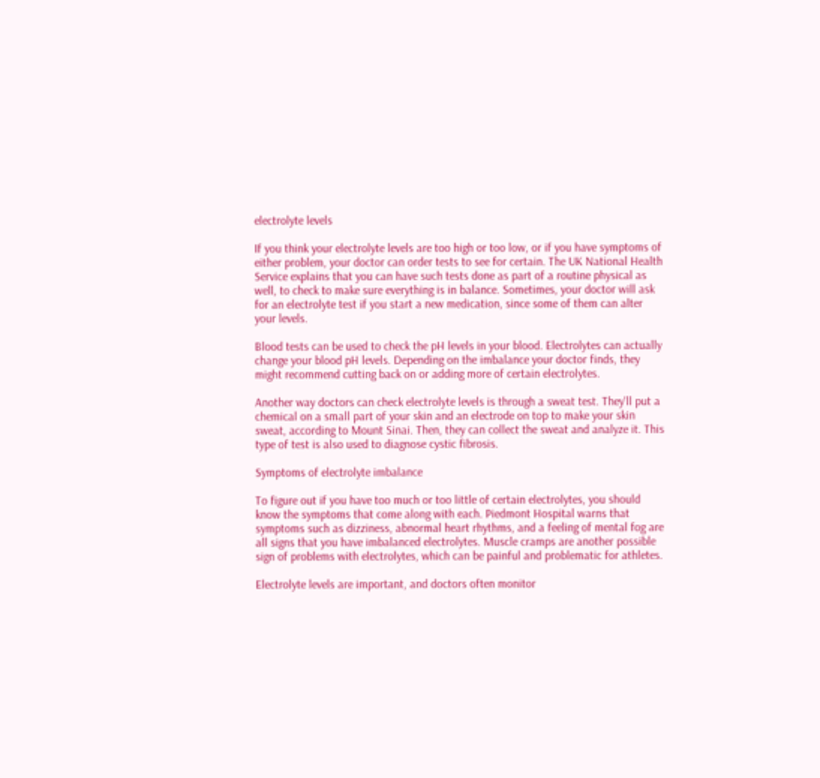electrolyte levels

If you think your electrolyte levels are too high or too low, or if you have symptoms of either problem, your doctor can order tests to see for certain. The UK National Health Service explains that you can have such tests done as part of a routine physical as well, to check to make sure everything is in balance. Sometimes, your doctor will ask for an electrolyte test if you start a new medication, since some of them can alter your levels.

Blood tests can be used to check the pH levels in your blood. Electrolytes can actually change your blood pH levels. Depending on the imbalance your doctor finds, they might recommend cutting back on or adding more of certain electrolytes.

Another way doctors can check electrolyte levels is through a sweat test. They'll put a chemical on a small part of your skin and an electrode on top to make your skin sweat, according to Mount Sinai. Then, they can collect the sweat and analyze it. This type of test is also used to diagnose cystic fibrosis.

Symptoms of electrolyte imbalance

To figure out if you have too much or too little of certain electrolytes, you should know the symptoms that come along with each. Piedmont Hospital warns that symptoms such as dizziness, abnormal heart rhythms, and a feeling of mental fog are all signs that you have imbalanced electrolytes. Muscle cramps are another possible sign of problems with electrolytes, which can be painful and problematic for athletes.

Electrolyte levels are important, and doctors often monitor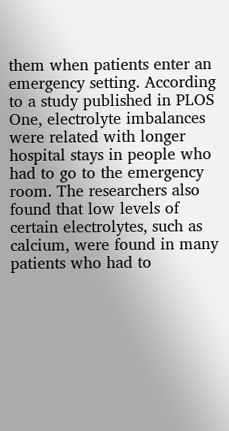them when patients enter an emergency setting. According to a study published in PLOS One, electrolyte imbalances were related with longer hospital stays in people who had to go to the emergency room. The researchers also found that low levels of certain electrolytes, such as calcium, were found in many patients who had to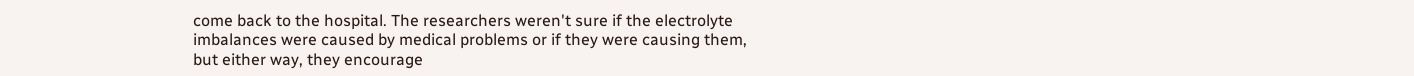come back to the hospital. The researchers weren't sure if the electrolyte imbalances were caused by medical problems or if they were causing them, but either way, they encourage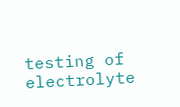testing of electrolyte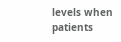levels when patients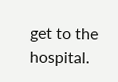get to the hospital.